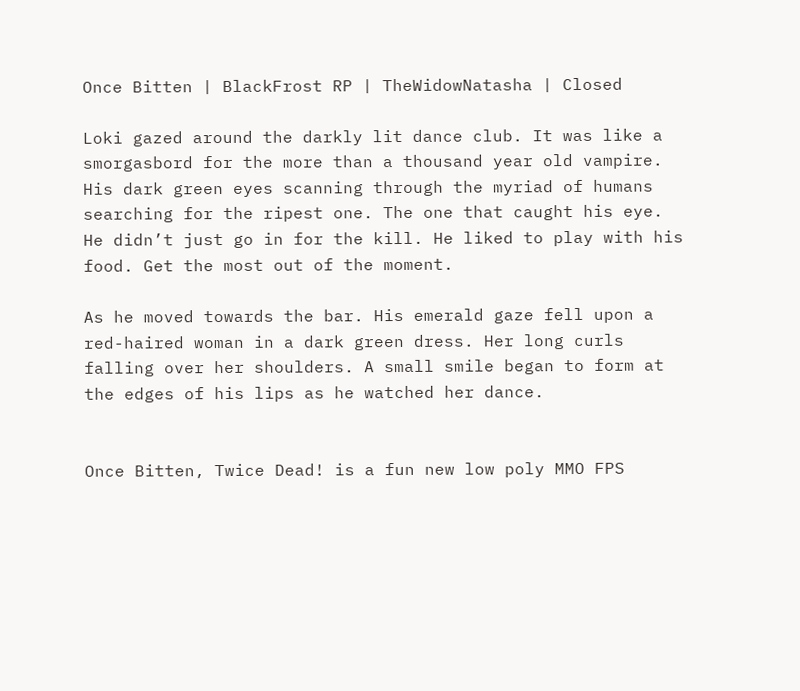Once Bitten | BlackFrost RP | TheWidowNatasha | Closed

Loki gazed around the darkly lit dance club. It was like a smorgasbord for the more than a thousand year old vampire. His dark green eyes scanning through the myriad of humans searching for the ripest one. The one that caught his eye. He didn’t just go in for the kill. He liked to play with his food. Get the most out of the moment.

As he moved towards the bar. His emerald gaze fell upon a red-haired woman in a dark green dress. Her long curls falling over her shoulders. A small smile began to form at the edges of his lips as he watched her dance.


Once Bitten, Twice Dead! is a fun new low poly MMO FPS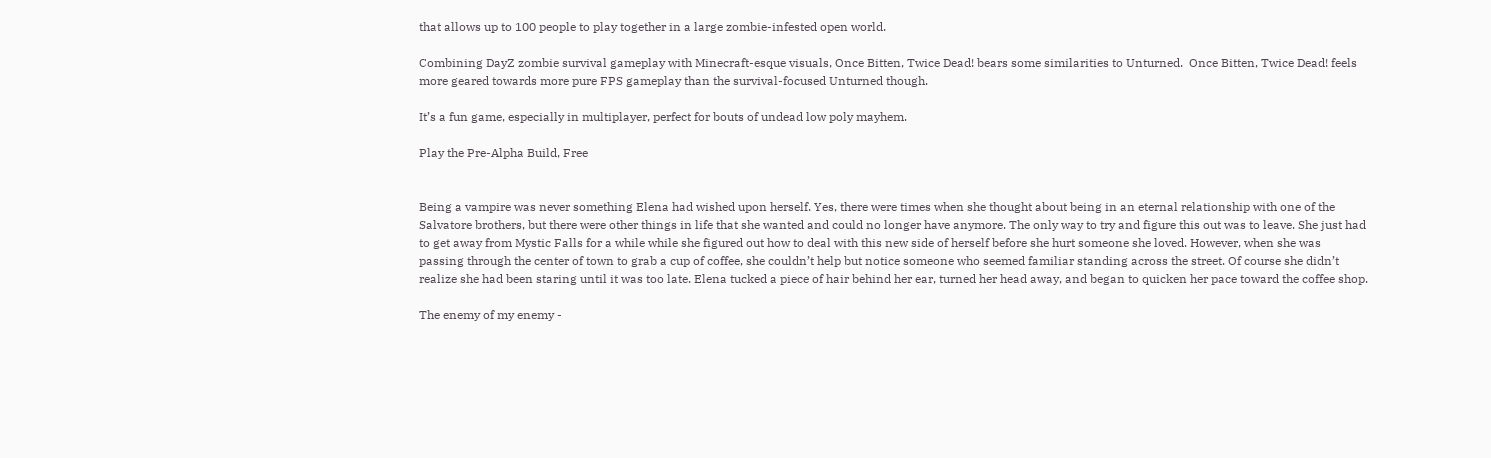that allows up to 100 people to play together in a large zombie-infested open world.

Combining DayZ zombie survival gameplay with Minecraft-esque visuals, Once Bitten, Twice Dead! bears some similarities to Unturned.  Once Bitten, Twice Dead! feels more geared towards more pure FPS gameplay than the survival-focused Unturned though.

It’s a fun game, especially in multiplayer, perfect for bouts of undead low poly mayhem.

Play the Pre-Alpha Build, Free


Being a vampire was never something Elena had wished upon herself. Yes, there were times when she thought about being in an eternal relationship with one of the Salvatore brothers, but there were other things in life that she wanted and could no longer have anymore. The only way to try and figure this out was to leave. She just had to get away from Mystic Falls for a while while she figured out how to deal with this new side of herself before she hurt someone she loved. However, when she was passing through the center of town to grab a cup of coffee, she couldn’t help but notice someone who seemed familiar standing across the street. Of course she didn’t realize she had been staring until it was too late. Elena tucked a piece of hair behind her ear, turned her head away, and began to quicken her pace toward the coffee shop.

The enemy of my enemy -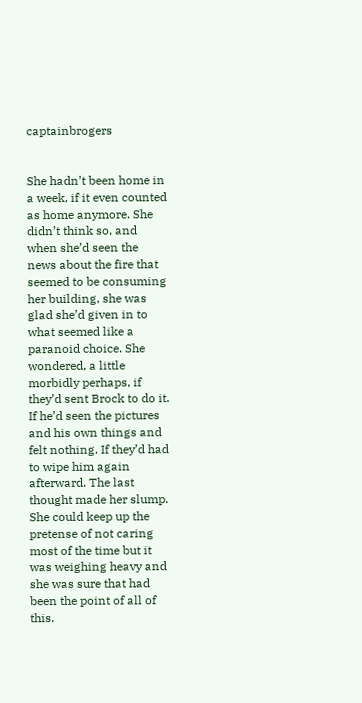captainbrogers


She hadn’t been home in a week, if it even counted as home anymore. She didn’t think so, and when she’d seen the news about the fire that seemed to be consuming her building, she was glad she’d given in to what seemed like a paranoid choice. She wondered, a little morbidly perhaps, if they’d sent Brock to do it. If he’d seen the pictures and his own things and felt nothing. If they’d had to wipe him again afterward. The last thought made her slump. She could keep up the pretense of not caring most of the time but it was weighing heavy and she was sure that had been the point of all of this.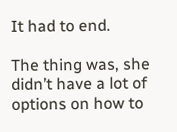It had to end.

The thing was, she didn’t have a lot of options on how to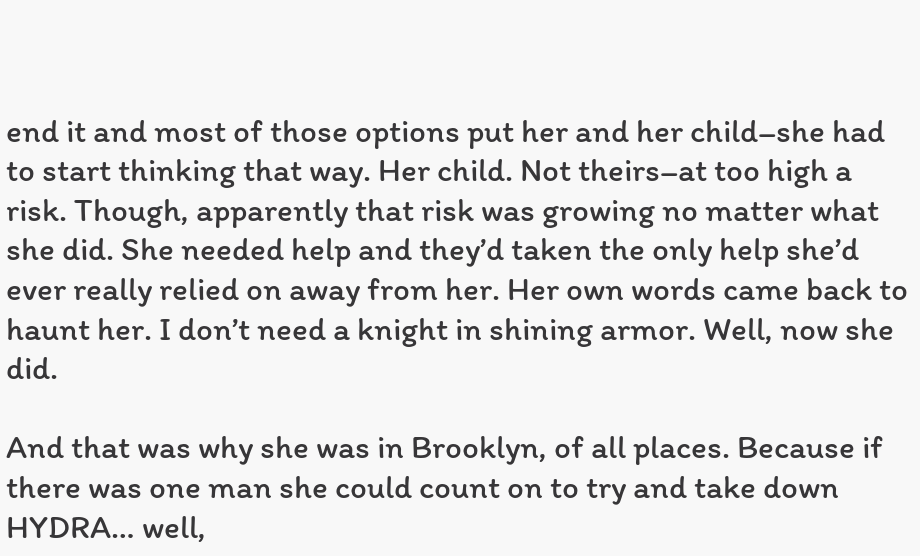end it and most of those options put her and her child–she had to start thinking that way. Her child. Not theirs–at too high a risk. Though, apparently that risk was growing no matter what she did. She needed help and they’d taken the only help she’d ever really relied on away from her. Her own words came back to haunt her. I don’t need a knight in shining armor. Well, now she did.

And that was why she was in Brooklyn, of all places. Because if there was one man she could count on to try and take down HYDRA… well,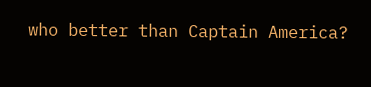who better than Captain America?